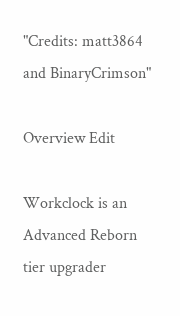"Credits: matt3864 and BinaryCrimson"

Overview Edit

Workclock is an Advanced Reborn tier upgrader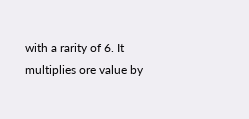with a rarity of 6. It multiplies ore value by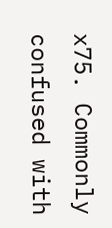x75. Commonly confused with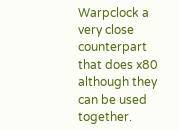Warpclock a very close counterpart that does x80 although they can be used together.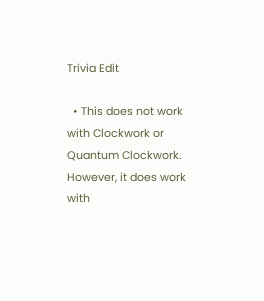Trivia Edit

  • This does not work with Clockwork or Quantum Clockwork. However, it does work with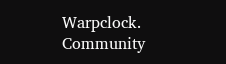Warpclock.
Community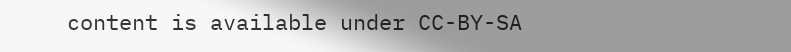content is available under CC-BY-SA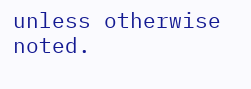unless otherwise noted.